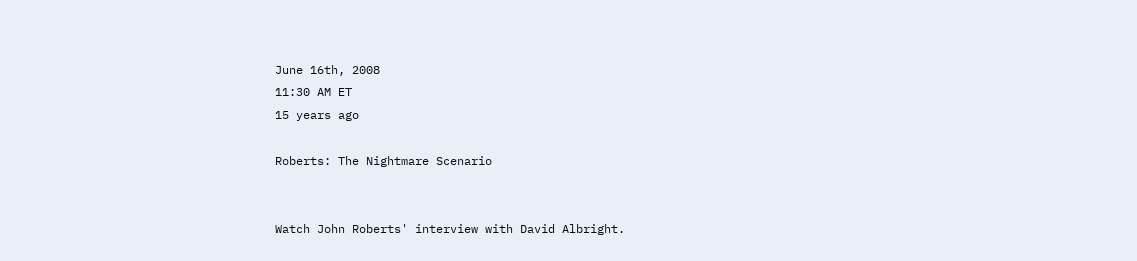June 16th, 2008
11:30 AM ET
15 years ago

Roberts: The Nightmare Scenario


Watch John Roberts' interview with David Albright.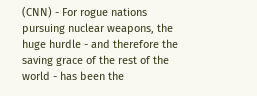(CNN) - For rogue nations pursuing nuclear weapons, the huge hurdle - and therefore the saving grace of the rest of the world - has been the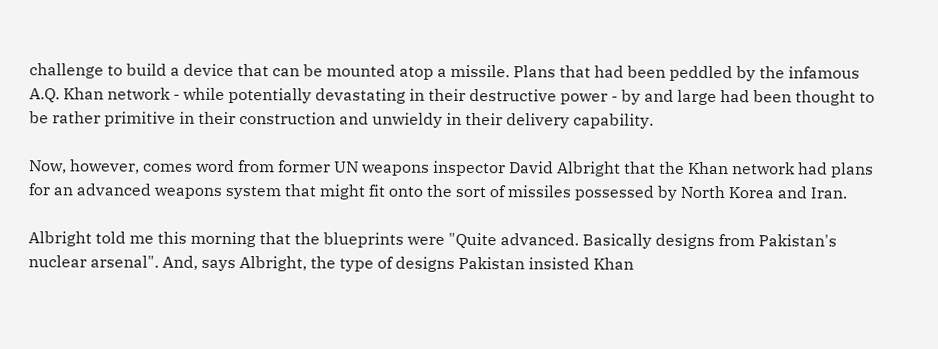challenge to build a device that can be mounted atop a missile. Plans that had been peddled by the infamous A.Q. Khan network - while potentially devastating in their destructive power - by and large had been thought to be rather primitive in their construction and unwieldy in their delivery capability.

Now, however, comes word from former UN weapons inspector David Albright that the Khan network had plans for an advanced weapons system that might fit onto the sort of missiles possessed by North Korea and Iran.

Albright told me this morning that the blueprints were "Quite advanced. Basically designs from Pakistan's nuclear arsenal". And, says Albright, the type of designs Pakistan insisted Khan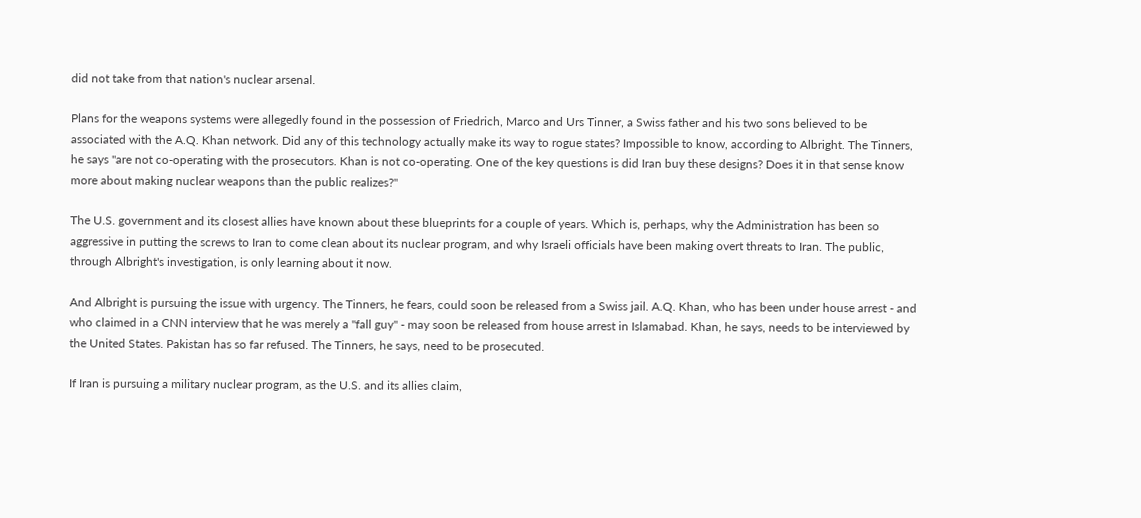did not take from that nation's nuclear arsenal.

Plans for the weapons systems were allegedly found in the possession of Friedrich, Marco and Urs Tinner, a Swiss father and his two sons believed to be associated with the A.Q. Khan network. Did any of this technology actually make its way to rogue states? Impossible to know, according to Albright. The Tinners, he says "are not co-operating with the prosecutors. Khan is not co-operating. One of the key questions is did Iran buy these designs? Does it in that sense know more about making nuclear weapons than the public realizes?"

The U.S. government and its closest allies have known about these blueprints for a couple of years. Which is, perhaps, why the Administration has been so aggressive in putting the screws to Iran to come clean about its nuclear program, and why Israeli officials have been making overt threats to Iran. The public, through Albright's investigation, is only learning about it now.

And Albright is pursuing the issue with urgency. The Tinners, he fears, could soon be released from a Swiss jail. A.Q. Khan, who has been under house arrest - and who claimed in a CNN interview that he was merely a "fall guy" - may soon be released from house arrest in Islamabad. Khan, he says, needs to be interviewed by the United States. Pakistan has so far refused. The Tinners, he says, need to be prosecuted.

If Iran is pursuing a military nuclear program, as the U.S. and its allies claim,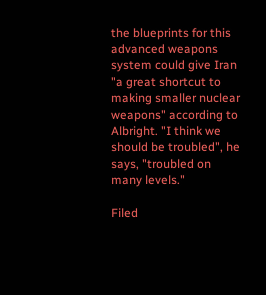the blueprints for this advanced weapons system could give Iran "a great shortcut to making smaller nuclear weapons" according to Albright. "I think we should be troubled", he says, "troubled on many levels."

Filed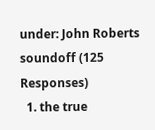under: John Roberts
soundoff (125 Responses)
  1. the true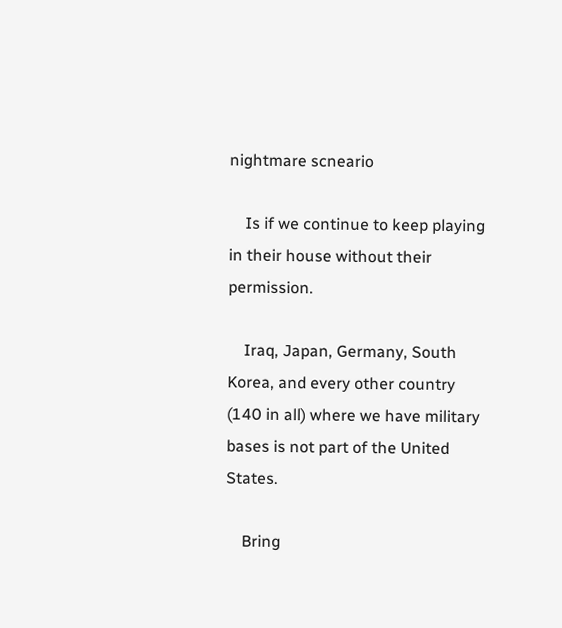nightmare scneario

    Is if we continue to keep playing in their house without their permission.

    Iraq, Japan, Germany, South Korea, and every other country (140 in all) where we have military bases is not part of the United States.

    Bring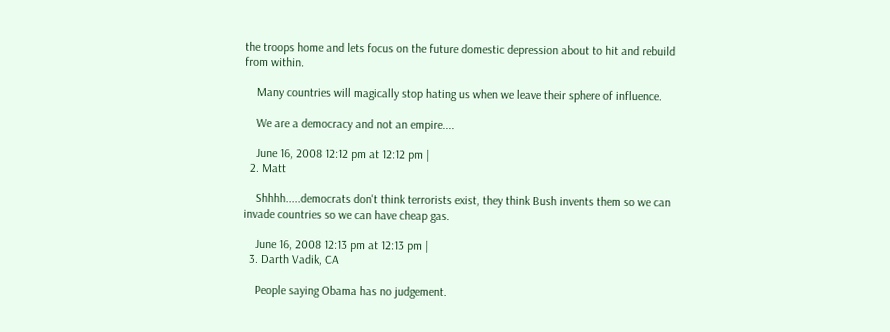the troops home and lets focus on the future domestic depression about to hit and rebuild from within.

    Many countries will magically stop hating us when we leave their sphere of influence.

    We are a democracy and not an empire....

    June 16, 2008 12:12 pm at 12:12 pm |
  2. Matt

    Shhhh.....democrats don't think terrorists exist, they think Bush invents them so we can invade countries so we can have cheap gas.

    June 16, 2008 12:13 pm at 12:13 pm |
  3. Darth Vadik, CA

    People saying Obama has no judgement.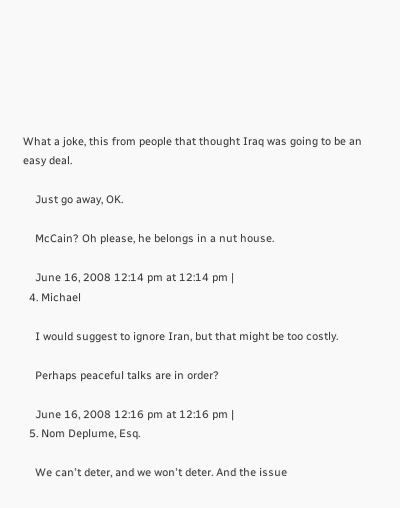What a joke, this from people that thought Iraq was going to be an easy deal.

    Just go away, OK.

    McCain? Oh please, he belongs in a nut house.

    June 16, 2008 12:14 pm at 12:14 pm |
  4. Michael

    I would suggest to ignore Iran, but that might be too costly.

    Perhaps peaceful talks are in order?

    June 16, 2008 12:16 pm at 12:16 pm |
  5. Nom Deplume, Esq.

    We can't deter, and we won't deter. And the issue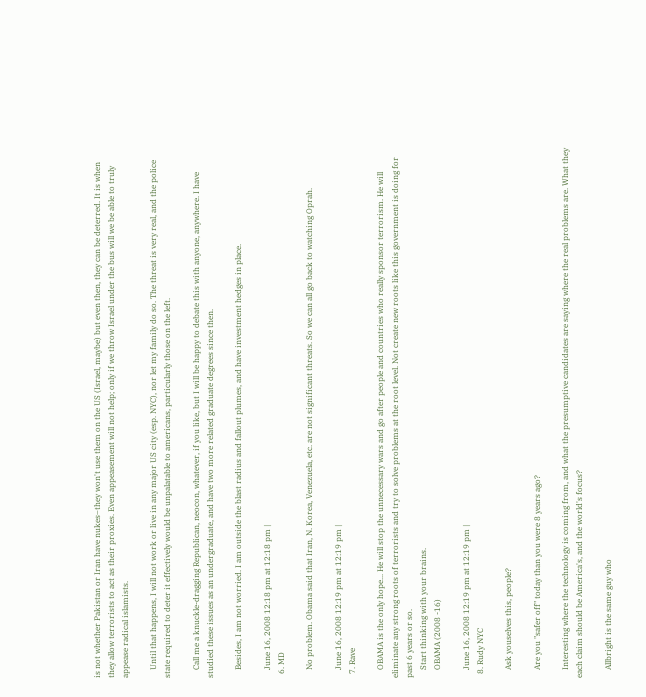is not whether Pakistan or Iran have nukes–they won't use them on the US (Israel, maybe) but even then, they can be deterred. It is when they allow terrorists to act as their proxies. Even appeasement will not help; only if we throw Israel under the bus will we be able to truly appease radical islamists.

    Until that happens, I will not work or live in any major US city (esp. NYC), nor let my family do so. The threat is very real, and the police state required to deter it effectively would be unpalatable to americans, particularly those on the left.

    Call me a knuckle-dragging Republican, neocon, whatever, if you like, but I will be happy to debate this with anyone, anywhere. I have studied these issues as an undergraduate, and have two more related graduate degrees since then.

    Besides, I am not worried. I am outside the blast radius and fallout plumes, and have investment hedges in place.

    June 16, 2008 12:18 pm at 12:18 pm |
  6. MD

    No problem. Obama said that Iran, N. Korea, Venezuela, etc. are not significant threats. So we can all go back to watching Oprah.

    June 16, 2008 12:19 pm at 12:19 pm |
  7. Rave

    OBAMA is the only hope... He will stop the unnecessary wars and go after people and countries who really sponsor terrorism. He will eliminate any strong roots of terrorists and try to solve problems at the root level. Not create new roots like this government is doing for past 6 years or so.
    Start thinking with your brains.
    OBAMA (2008 -16)

    June 16, 2008 12:19 pm at 12:19 pm |
  8. Rudy NYC

    Ask youselves this, people?

    Are you "safer off" today than you were 8 years ago?

    Interesting where the technology is coming from, and what the presumptive candidates are saying where the real problems are. What they each claim should be America's, and the world's focus?

    Allbright is the same guy who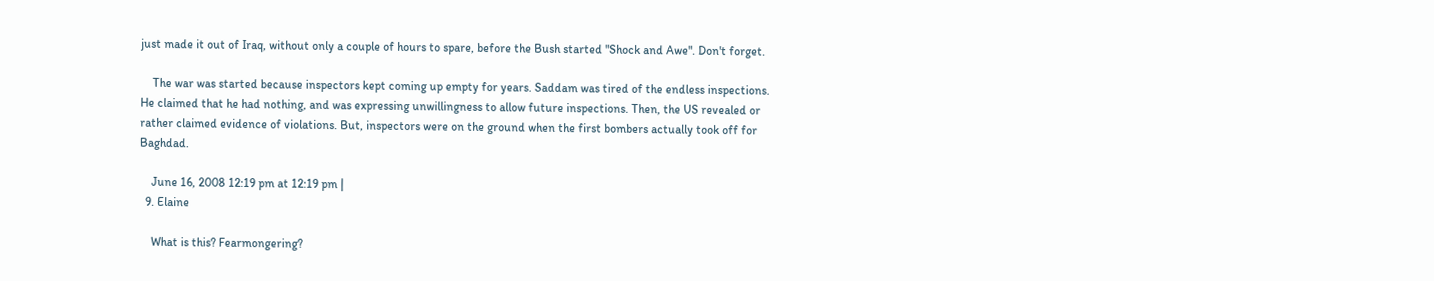just made it out of Iraq, without only a couple of hours to spare, before the Bush started "Shock and Awe". Don't forget.

    The war was started because inspectors kept coming up empty for years. Saddam was tired of the endless inspections. He claimed that he had nothing, and was expressing unwillingness to allow future inspections. Then, the US revealed or rather claimed evidence of violations. But, inspectors were on the ground when the first bombers actually took off for Baghdad.

    June 16, 2008 12:19 pm at 12:19 pm |
  9. Elaine

    What is this? Fearmongering?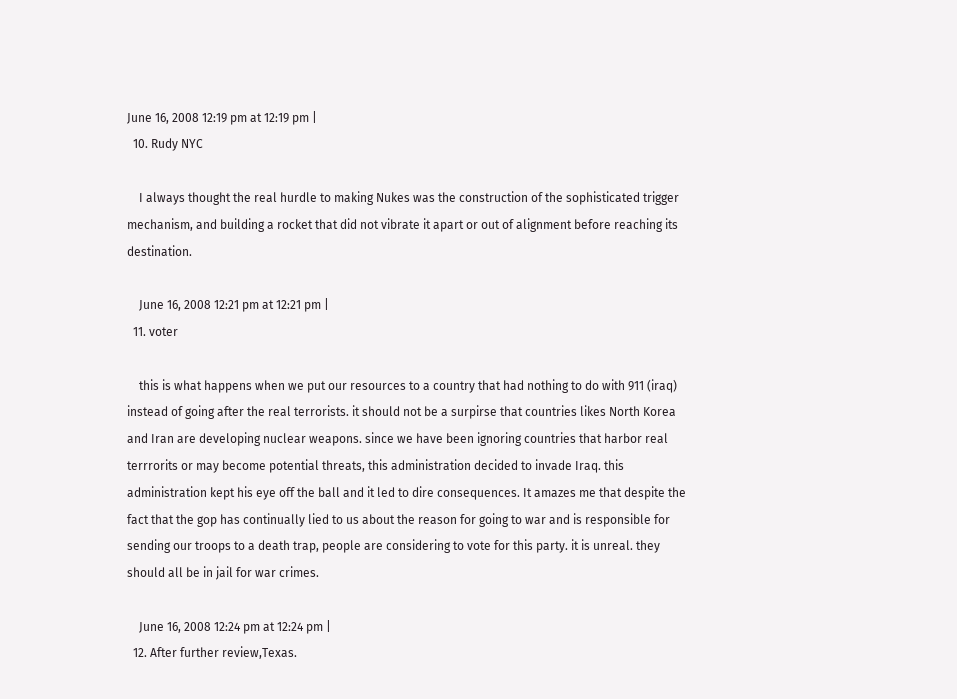June 16, 2008 12:19 pm at 12:19 pm |
  10. Rudy NYC

    I always thought the real hurdle to making Nukes was the construction of the sophisticated trigger mechanism, and building a rocket that did not vibrate it apart or out of alignment before reaching its destination.

    June 16, 2008 12:21 pm at 12:21 pm |
  11. voter

    this is what happens when we put our resources to a country that had nothing to do with 911 (iraq) instead of going after the real terrorists. it should not be a surpirse that countries likes North Korea and Iran are developing nuclear weapons. since we have been ignoring countries that harbor real terrrorits or may become potential threats, this administration decided to invade Iraq. this administration kept his eye off the ball and it led to dire consequences. It amazes me that despite the fact that the gop has continually lied to us about the reason for going to war and is responsible for sending our troops to a death trap, people are considering to vote for this party. it is unreal. they should all be in jail for war crimes.

    June 16, 2008 12:24 pm at 12:24 pm |
  12. After further review,Texas.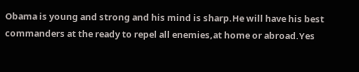Obama is young and strong and his mind is sharp.He will have his best commanders at the ready to repel all enemies,at home or abroad.Yes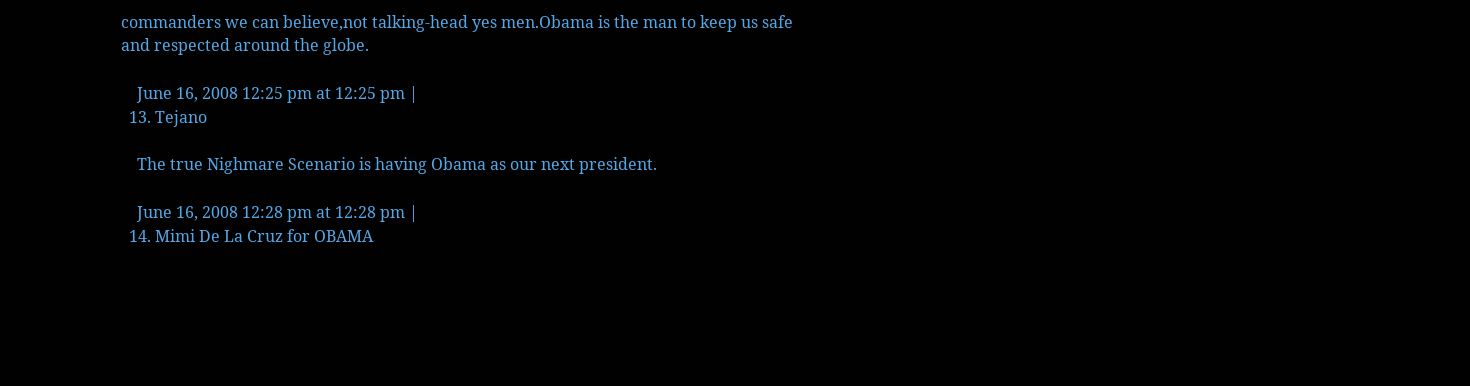commanders we can believe,not talking-head yes men.Obama is the man to keep us safe and respected around the globe.

    June 16, 2008 12:25 pm at 12:25 pm |
  13. Tejano

    The true Nighmare Scenario is having Obama as our next president.

    June 16, 2008 12:28 pm at 12:28 pm |
  14. Mimi De La Cruz for OBAMA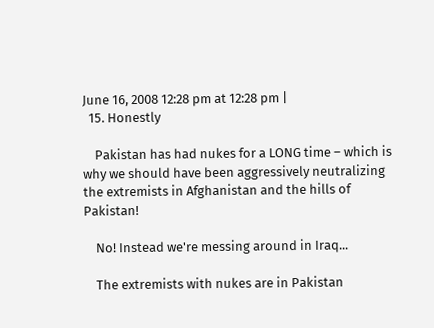June 16, 2008 12:28 pm at 12:28 pm |
  15. Honestly

    Pakistan has had nukes for a LONG time – which is why we should have been aggressively neutralizing the extremists in Afghanistan and the hills of Pakistan!

    No! Instead we're messing around in Iraq...

    The extremists with nukes are in Pakistan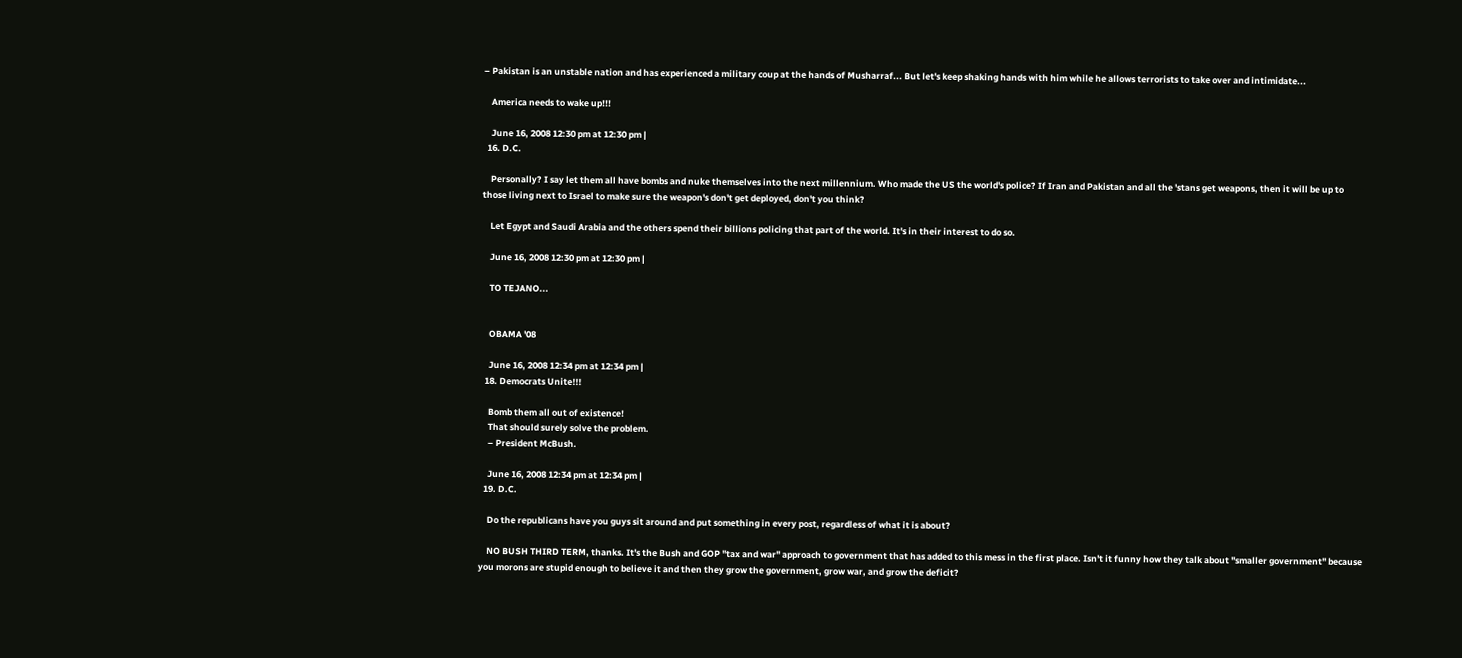– Pakistan is an unstable nation and has experienced a military coup at the hands of Musharraf... But let's keep shaking hands with him while he allows terrorists to take over and intimidate...

    America needs to wake up!!!

    June 16, 2008 12:30 pm at 12:30 pm |
  16. D.C.

    Personally? I say let them all have bombs and nuke themselves into the next millennium. Who made the US the world's police? If Iran and Pakistan and all the 'stans get weapons, then it will be up to those living next to Israel to make sure the weapon's don't get deployed, don't you think?

    Let Egypt and Saudi Arabia and the others spend their billions policing that part of the world. It's in their interest to do so.

    June 16, 2008 12:30 pm at 12:30 pm |

    TO TEJANO...


    OBAMA '08

    June 16, 2008 12:34 pm at 12:34 pm |
  18. Democrats Unite!!!

    Bomb them all out of existence!
    That should surely solve the problem.
    – President McBush.

    June 16, 2008 12:34 pm at 12:34 pm |
  19. D.C.

    Do the republicans have you guys sit around and put something in every post, regardless of what it is about?

    NO BUSH THIRD TERM, thanks. It's the Bush and GOP "tax and war" approach to government that has added to this mess in the first place. Isn't it funny how they talk about "smaller government" because you morons are stupid enough to believe it and then they grow the government, grow war, and grow the deficit?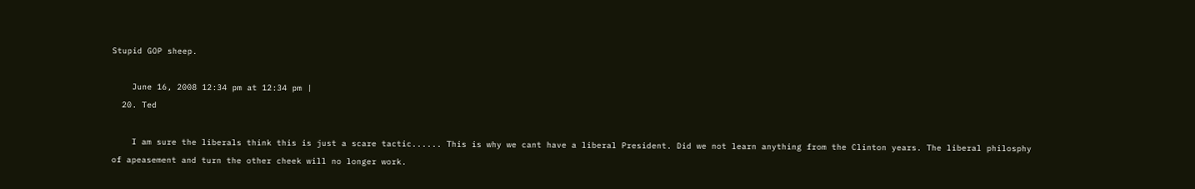Stupid GOP sheep.

    June 16, 2008 12:34 pm at 12:34 pm |
  20. Ted

    I am sure the liberals think this is just a scare tactic...... This is why we cant have a liberal President. Did we not learn anything from the Clinton years. The liberal philosphy of apeasement and turn the other cheek will no longer work.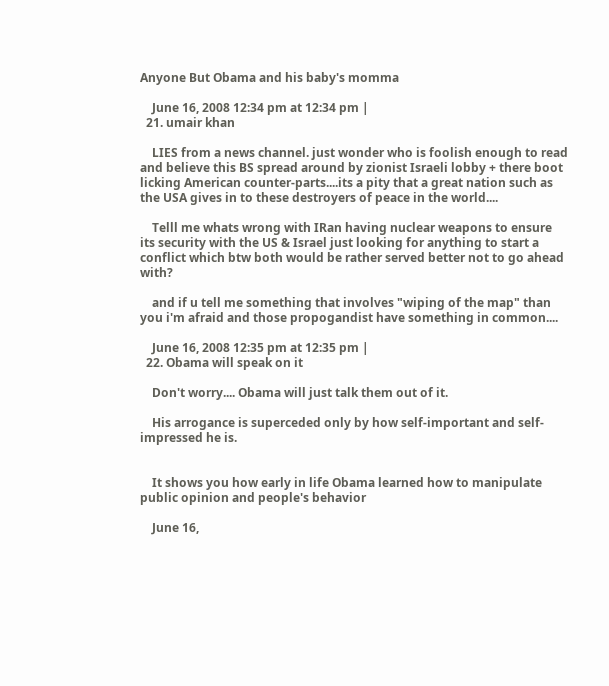Anyone But Obama and his baby's momma

    June 16, 2008 12:34 pm at 12:34 pm |
  21. umair khan

    LIES from a news channel. just wonder who is foolish enough to read and believe this BS spread around by zionist Israeli lobby + there boot licking American counter-parts....its a pity that a great nation such as the USA gives in to these destroyers of peace in the world....

    Telll me whats wrong with IRan having nuclear weapons to ensure its security with the US & Israel just looking for anything to start a conflict which btw both would be rather served better not to go ahead with?

    and if u tell me something that involves "wiping of the map" than you i'm afraid and those propogandist have something in common....

    June 16, 2008 12:35 pm at 12:35 pm |
  22. Obama will speak on it

    Don't worry.... Obama will just talk them out of it.

    His arrogance is superceded only by how self-important and self-impressed he is.


    It shows you how early in life Obama learned how to manipulate public opinion and people's behavior

    June 16,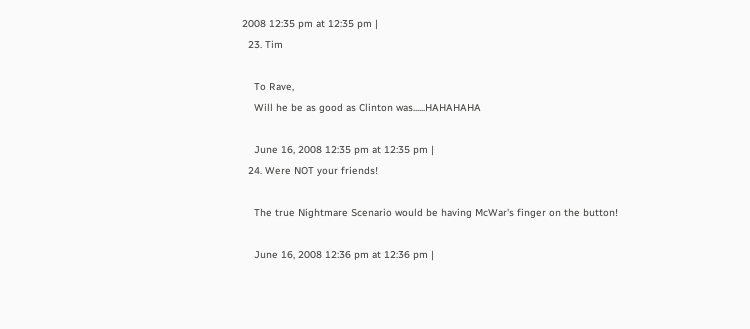2008 12:35 pm at 12:35 pm |
  23. Tim

    To Rave,
    Will he be as good as Clinton was......HAHAHAHA

    June 16, 2008 12:35 pm at 12:35 pm |
  24. Were NOT your friends!

    The true Nightmare Scenario would be having McWar's finger on the button!

    June 16, 2008 12:36 pm at 12:36 pm |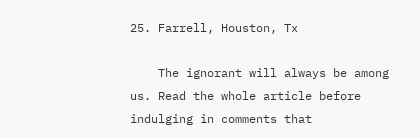25. Farrell, Houston, Tx

    The ignorant will always be among us. Read the whole article before indulging in comments that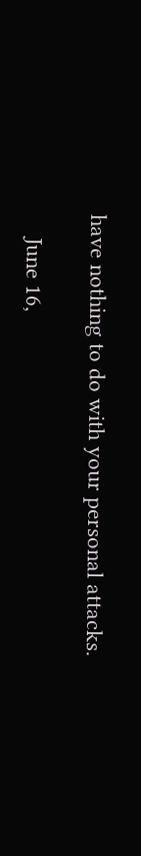have nothing to do with your personal attacks.

    June 16,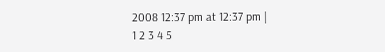2008 12:37 pm at 12:37 pm |
1 2 3 4 5